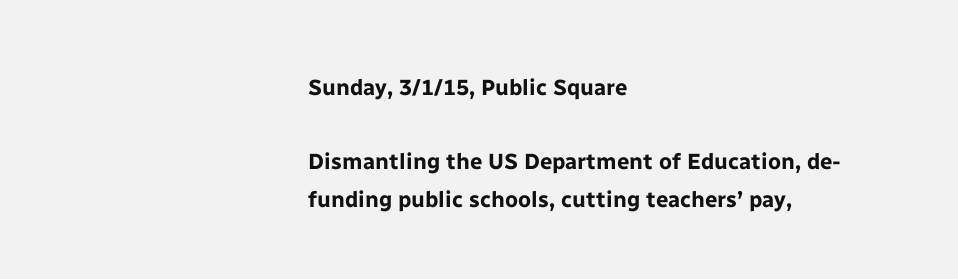Sunday, 3/1/15, Public Square

Dismantling the US Department of Education, de-funding public schools, cutting teachers’ pay,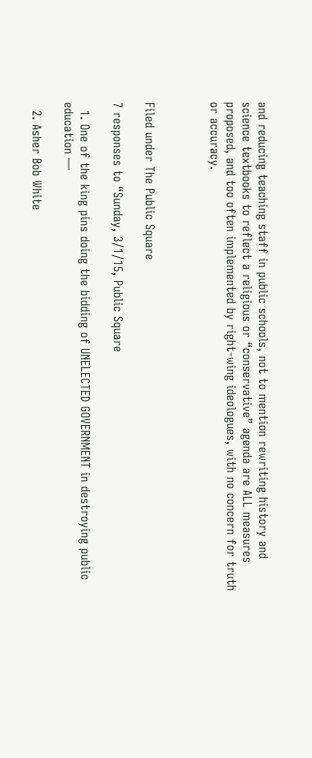and reducing teaching staff in public schools, not to mention rewriting history and science textbooks to reflect a religious or “conservative” agenda are ALL measures proposed, and too often implemented by right-wing ideologues, with no concern for truth or accuracy.



Filed under The Public Square

7 responses to “Sunday, 3/1/15, Public Square

  1. One of the king pins doing the bidding of UNELECTED GOVERNMENT in destroying public education —

  2. Asher Bob White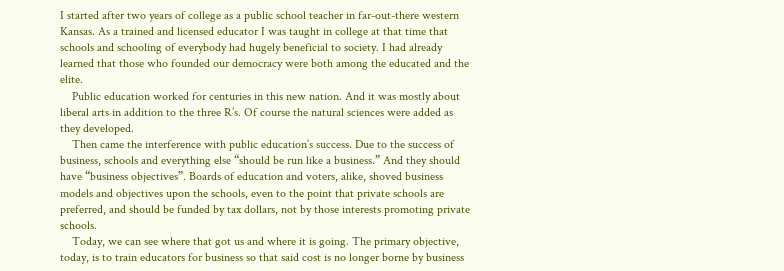I started after two years of college as a public school teacher in far-out-there western Kansas. As a trained and licensed educator I was taught in college at that time that schools and schooling of everybody had hugely beneficial to society. I had already learned that those who founded our democracy were both among the educated and the elite.
    Public education worked for centuries in this new nation. And it was mostly about liberal arts in addition to the three R’s. Of course the natural sciences were added as they developed.
    Then came the interference with public education’s success. Due to the success of business, schools and everything else “should be run like a business.” And they should have “business objectives”. Boards of education and voters, alike, shoved business models and objectives upon the schools, even to the point that private schools are preferred, and should be funded by tax dollars, not by those interests promoting private schools.
    Today, we can see where that got us and where it is going. The primary objective, today, is to train educators for business so that said cost is no longer borne by business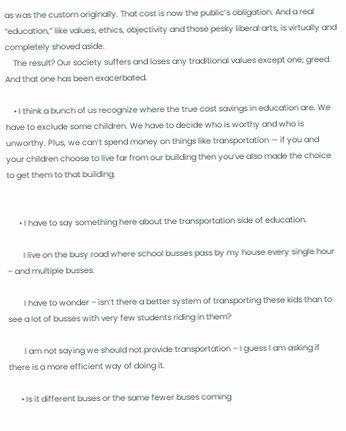as was the custom originally. That cost is now the public’s obligation. And a real “education,” like values, ethics, objectivity and those pesky liberal arts, is virtually and completely shoved aside.
    The result? Our society suffers and loses any traditional values except one; greed. And that one has been exacerbated.

    • I think a bunch of us recognize where the true cost savings in education are. We have to exclude some children. We have to decide who is worthy and who is unworthy. Plus, we can’t spend money on things like transportation — if you and your children choose to live far from our building then you’ve also made the choice to get them to that building.


      • I have to say something here about the transportation side of education.

        I live on the busy road where school busses pass by my house every single hour – and multiple busses.

        I have to wonder – isn’t there a better system of transporting these kids than to see a lot of busses with very few students riding in them?

        I am not saying we should not provide transportation – I guess I am asking if there is a more efficient way of doing it.

      • Is it different buses or the same fewer buses coming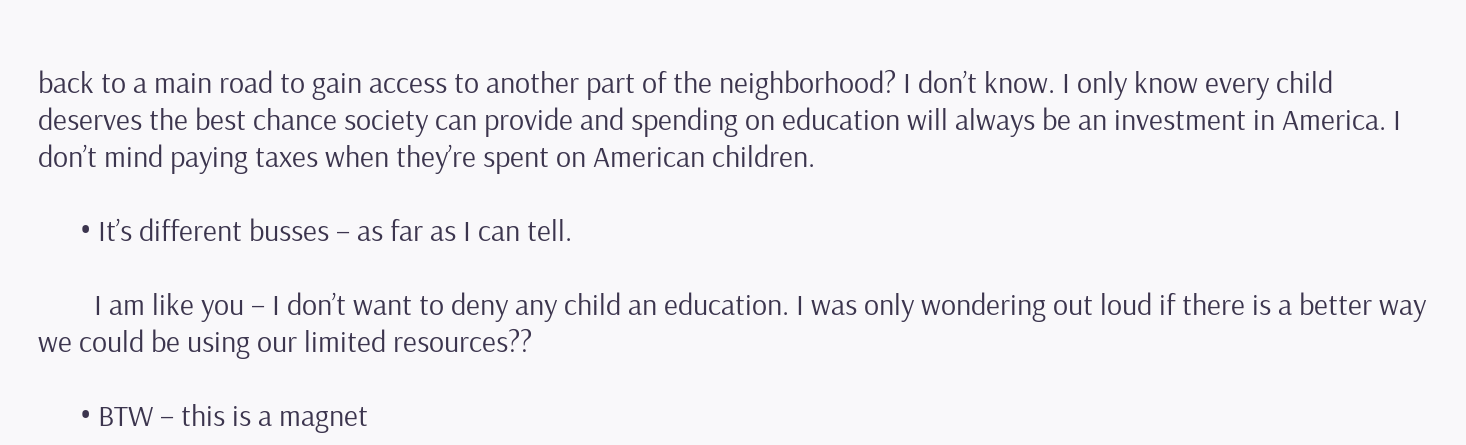back to a main road to gain access to another part of the neighborhood? I don’t know. I only know every child deserves the best chance society can provide and spending on education will always be an investment in America. I don’t mind paying taxes when they’re spent on American children.

      • It’s different busses – as far as I can tell.

        I am like you – I don’t want to deny any child an education. I was only wondering out loud if there is a better way we could be using our limited resources??

      • BTW – this is a magnet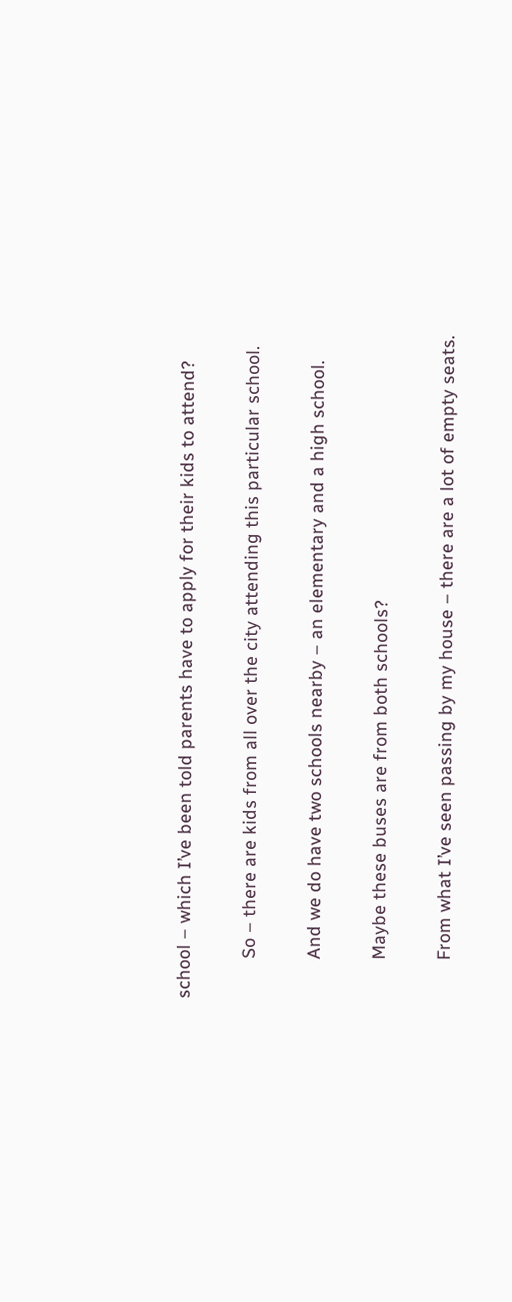school – which I’ve been told parents have to apply for their kids to attend?

        So – there are kids from all over the city attending this particular school.

        And we do have two schools nearby – an elementary and a high school.

        Maybe these buses are from both schools?

        From what I’ve seen passing by my house – there are a lot of empty seats.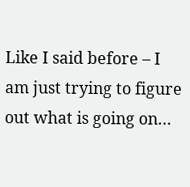Like I said before – I am just trying to figure out what is going on…